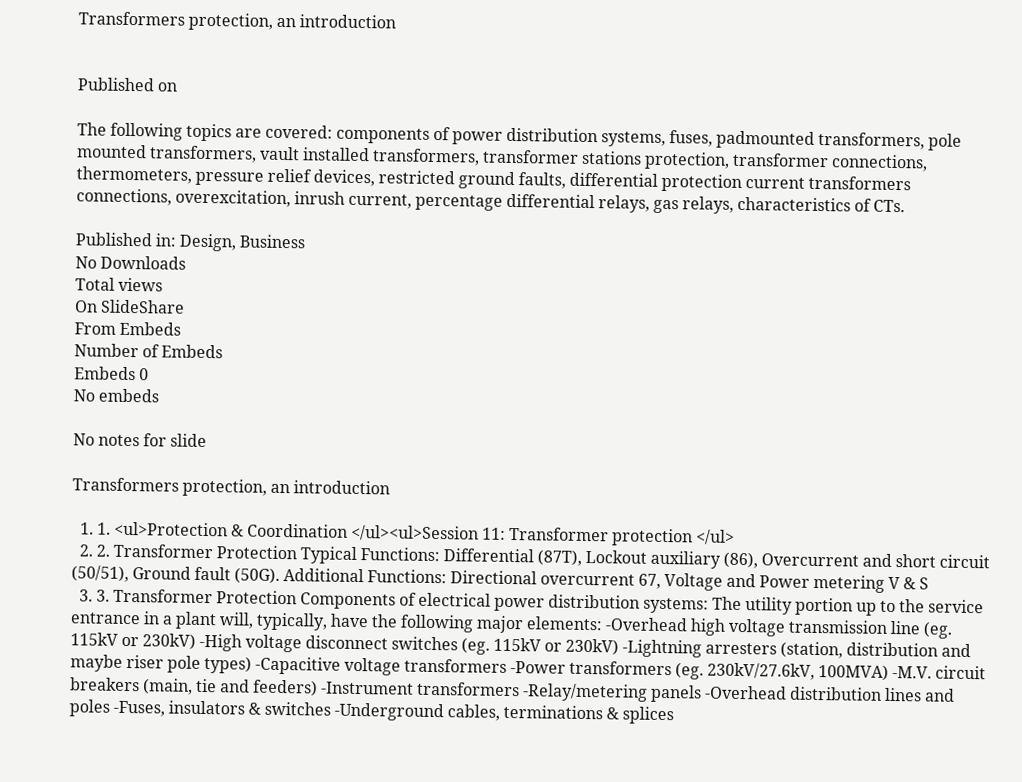Transformers protection, an introduction


Published on

The following topics are covered: components of power distribution systems, fuses, padmounted transformers, pole mounted transformers, vault installed transformers, transformer stations protection, transformer connections, thermometers, pressure relief devices, restricted ground faults, differential protection current transformers connections, overexcitation, inrush current, percentage differential relays, gas relays, characteristics of CTs.

Published in: Design, Business
No Downloads
Total views
On SlideShare
From Embeds
Number of Embeds
Embeds 0
No embeds

No notes for slide

Transformers protection, an introduction

  1. 1. <ul>Protection & Coordination </ul><ul>Session 11: Transformer protection </ul>
  2. 2. Transformer Protection Typical Functions: Differential (87T), Lockout auxiliary (86), Overcurrent and short circuit (50/51), Ground fault (50G). Additional Functions: Directional overcurrent 67, Voltage and Power metering V & S
  3. 3. Transformer Protection Components of electrical power distribution systems: The utility portion up to the service entrance in a plant will, typically, have the following major elements: -Overhead high voltage transmission line (eg. 115kV or 230kV) -High voltage disconnect switches (eg. 115kV or 230kV) -Lightning arresters (station, distribution and maybe riser pole types) -Capacitive voltage transformers -Power transformers (eg. 230kV/27.6kV, 100MVA) -M.V. circuit breakers (main, tie and feeders) -Instrument transformers -Relay/metering panels -Overhead distribution lines and poles -Fuses, insulators & switches -Underground cables, terminations & splices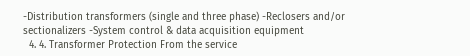-Distribution transformers (single and three phase) -Reclosers and/or sectionalizers -System control & data acquisition equipment
  4. 4. Transformer Protection From the service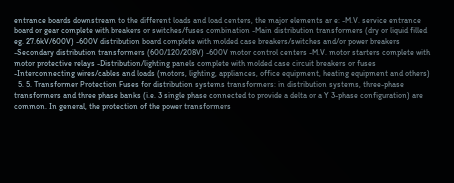entrance boards downstream to the different loads and load centers, the major elements ar e: -M.V. service entrance board or gear complete with breakers or switches/fuses combination -Main distribution transformers (dry or liquid filled eg. 27.6kV/600V) -600V distribution board complete with molded case breakers/switches and/or power breakers -Secondary distribution transformers (600/120/208V) -600V motor control centers -M.V. motor starters complete with motor protective relays -Distribution/lighting panels complete with molded case circuit breakers or fuses -Interconnecting wires/cables and loads (motors, lighting, appliances, office equipment, heating equipment and others)
  5. 5. Transformer Protection Fuses for distribution systems transformers: in distribution systems, three-phase transformers and three phase banks (i.e. 3 single phase connected to provide a delta or a Y 3-phase configuration) are common. In general, the protection of the power transformers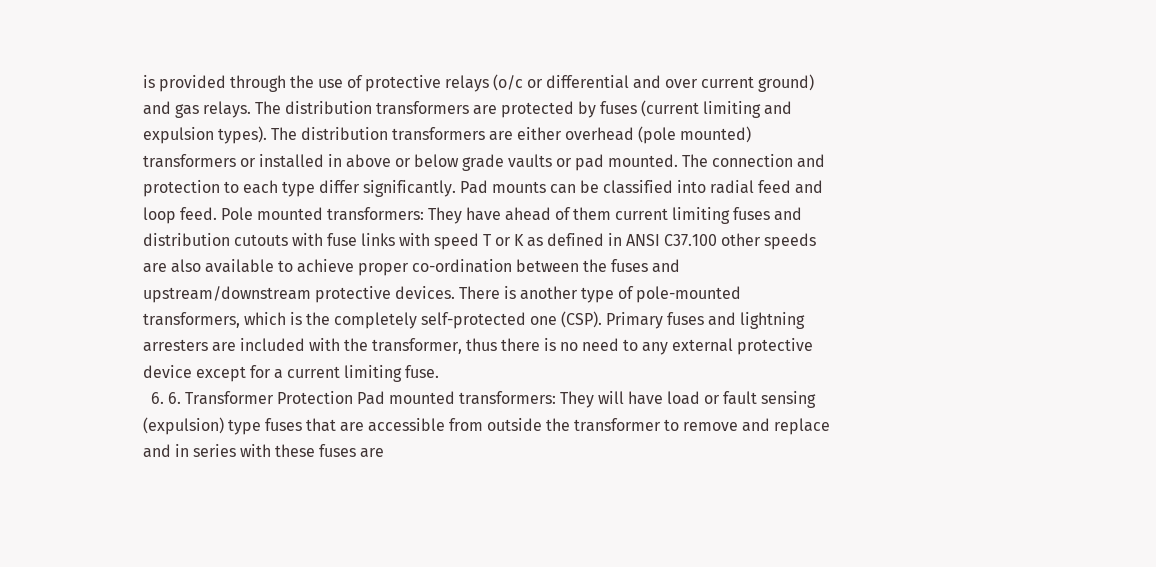is provided through the use of protective relays (o/c or differential and over current ground) and gas relays. The distribution transformers are protected by fuses (current limiting and expulsion types). The distribution transformers are either overhead (pole mounted) transformers or installed in above or below grade vaults or pad mounted. The connection and protection to each type differ significantly. Pad mounts can be classified into radial feed and loop feed. Pole mounted transformers: They have ahead of them current limiting fuses and distribution cutouts with fuse links with speed T or K as defined in ANSI C37.100 other speeds are also available to achieve proper co-ordination between the fuses and upstream/downstream protective devices. There is another type of pole-mounted transformers, which is the completely self-protected one (CSP). Primary fuses and lightning arresters are included with the transformer, thus there is no need to any external protective device except for a current limiting fuse.
  6. 6. Transformer Protection Pad mounted transformers: They will have load or fault sensing (expulsion) type fuses that are accessible from outside the transformer to remove and replace and in series with these fuses are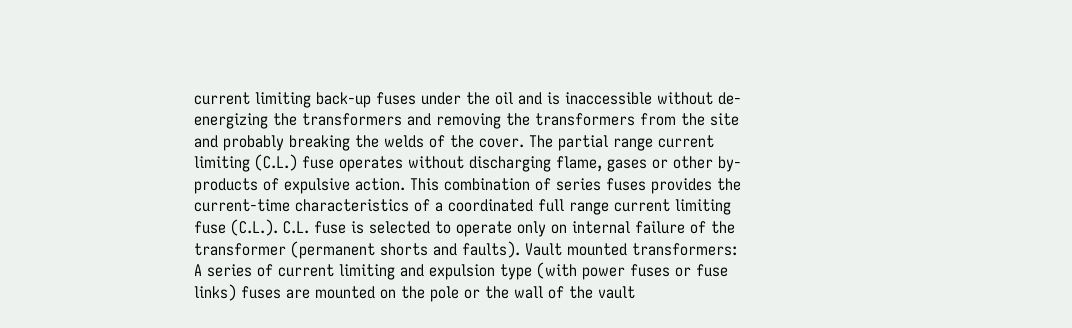current limiting back-up fuses under the oil and is inaccessible without de-energizing the transformers and removing the transformers from the site and probably breaking the welds of the cover. The partial range current limiting (C.L.) fuse operates without discharging flame, gases or other by-products of expulsive action. This combination of series fuses provides the current-time characteristics of a coordinated full range current limiting fuse (C.L.). C.L. fuse is selected to operate only on internal failure of the transformer (permanent shorts and faults). Vault mounted transformers: A series of current limiting and expulsion type (with power fuses or fuse links) fuses are mounted on the pole or the wall of the vault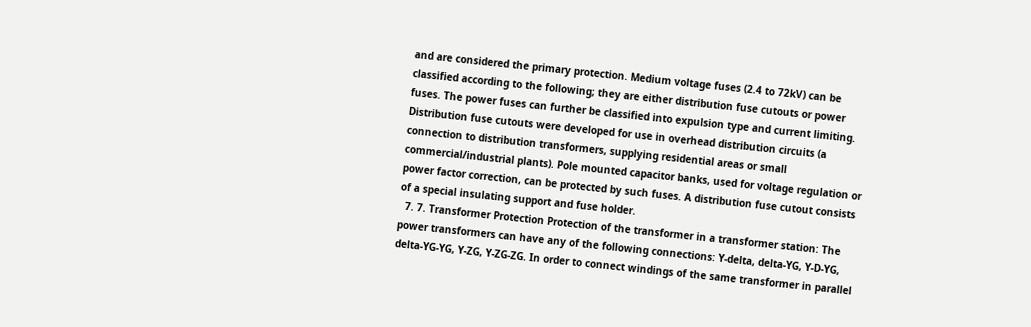and are considered the primary protection. Medium voltage fuses (2.4 to 72kV) can be classified according to the following; they are either distribution fuse cutouts or power fuses. The power fuses can further be classified into expulsion type and current limiting. Distribution fuse cutouts were developed for use in overhead distribution circuits (a connection to distribution transformers, supplying residential areas or small commercial/industrial plants). Pole mounted capacitor banks, used for voltage regulation or power factor correction, can be protected by such fuses. A distribution fuse cutout consists of a special insulating support and fuse holder.
  7. 7. Transformer Protection Protection of the transformer in a transformer station: The power transformers can have any of the following connections: Y-delta, delta-YG, Y-D-YG, delta-YG-YG, Y-ZG, Y-ZG-ZG. In order to connect windings of the same transformer in parallel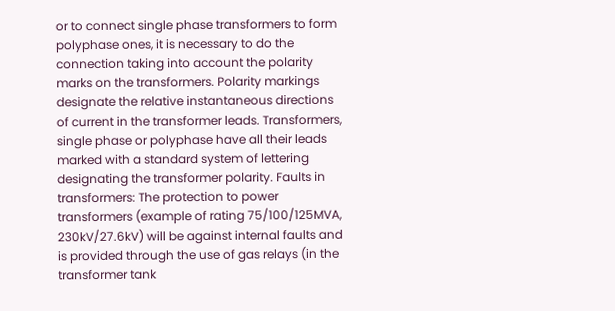or to connect single phase transformers to form polyphase ones, it is necessary to do the connection taking into account the polarity marks on the transformers. Polarity markings designate the relative instantaneous directions of current in the transformer leads. Transformers, single phase or polyphase have all their leads marked with a standard system of lettering designating the transformer polarity. Faults in transformers: The protection to power transformers (example of rating 75/100/125MVA, 230kV/27.6kV) will be against internal faults and is provided through the use of gas relays (in the transformer tank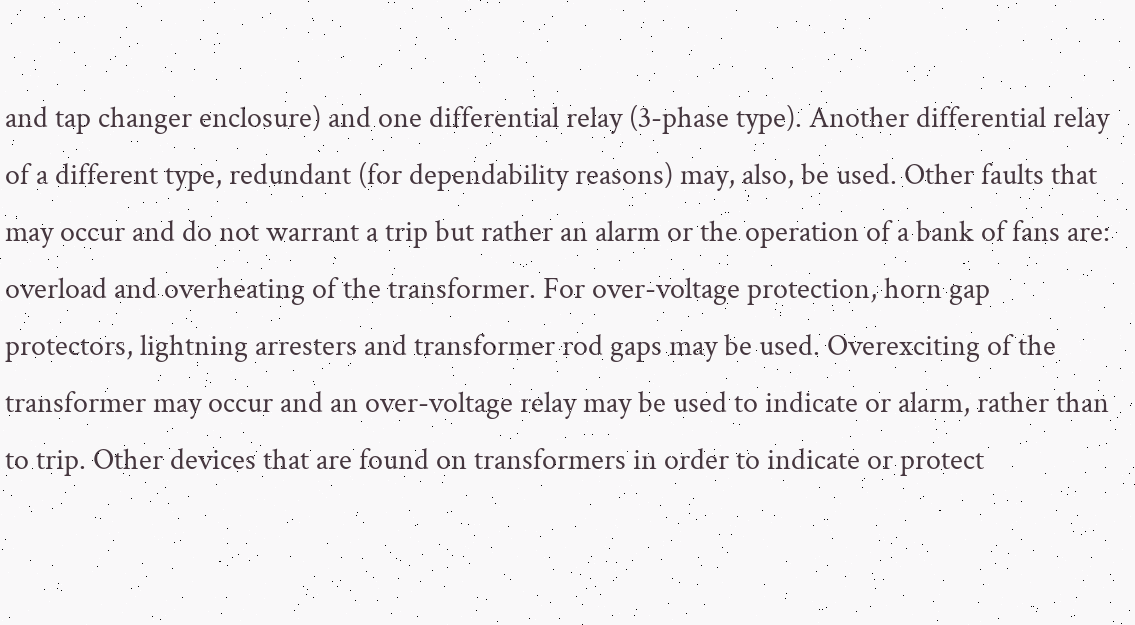and tap changer enclosure) and one differential relay (3-phase type). Another differential relay of a different type, redundant (for dependability reasons) may, also, be used. Other faults that may occur and do not warrant a trip but rather an alarm or the operation of a bank of fans are: overload and overheating of the transformer. For over-voltage protection, horn gap protectors, lightning arresters and transformer rod gaps may be used. Overexciting of the transformer may occur and an over-voltage relay may be used to indicate or alarm, rather than to trip. Other devices that are found on transformers in order to indicate or protect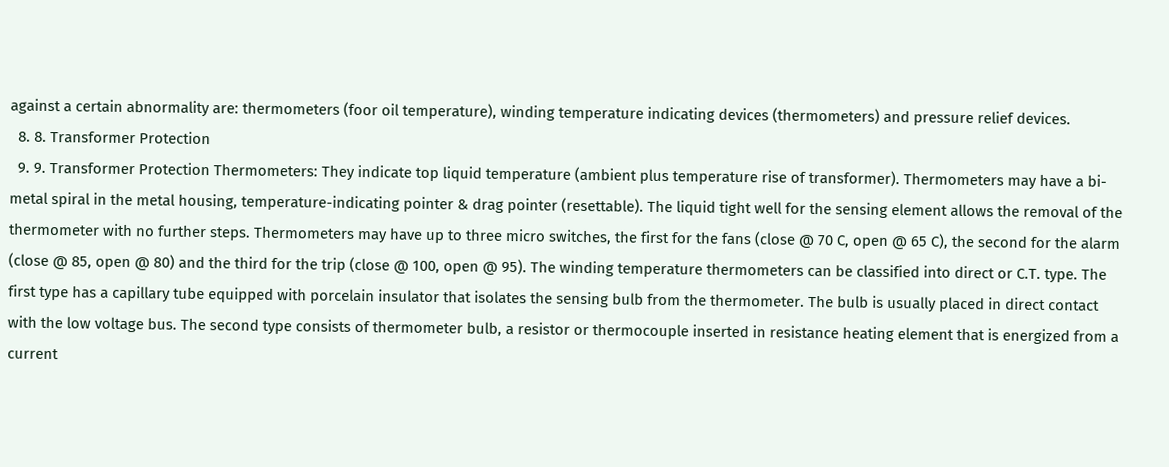against a certain abnormality are: thermometers (foor oil temperature), winding temperature indicating devices (thermometers) and pressure relief devices.
  8. 8. Transformer Protection
  9. 9. Transformer Protection Thermometers: They indicate top liquid temperature (ambient plus temperature rise of transformer). Thermometers may have a bi-metal spiral in the metal housing, temperature-indicating pointer & drag pointer (resettable). The liquid tight well for the sensing element allows the removal of the thermometer with no further steps. Thermometers may have up to three micro switches, the first for the fans (close @ 70 C, open @ 65 C), the second for the alarm (close @ 85, open @ 80) and the third for the trip (close @ 100, open @ 95). The winding temperature thermometers can be classified into direct or C.T. type. The first type has a capillary tube equipped with porcelain insulator that isolates the sensing bulb from the thermometer. The bulb is usually placed in direct contact with the low voltage bus. The second type consists of thermometer bulb, a resistor or thermocouple inserted in resistance heating element that is energized from a current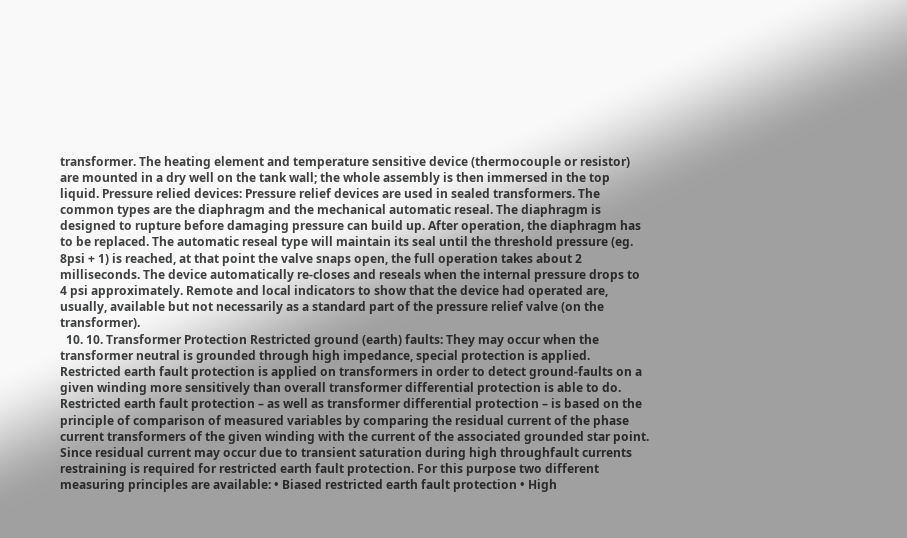transformer. The heating element and temperature sensitive device (thermocouple or resistor) are mounted in a dry well on the tank wall; the whole assembly is then immersed in the top liquid. Pressure relied devices: Pressure relief devices are used in sealed transformers. The common types are the diaphragm and the mechanical automatic reseal. The diaphragm is designed to rupture before damaging pressure can build up. After operation, the diaphragm has to be replaced. The automatic reseal type will maintain its seal until the threshold pressure (eg. 8psi + 1) is reached, at that point the valve snaps open, the full operation takes about 2 milliseconds. The device automatically re-closes and reseals when the internal pressure drops to 4 psi approximately. Remote and local indicators to show that the device had operated are, usually, available but not necessarily as a standard part of the pressure relief valve (on the transformer).
  10. 10. Transformer Protection Restricted ground (earth) faults: They may occur when the transformer neutral is grounded through high impedance, special protection is applied. Restricted earth fault protection is applied on transformers in order to detect ground-faults on a given winding more sensitively than overall transformer differential protection is able to do. Restricted earth fault protection – as well as transformer differential protection – is based on the principle of comparison of measured variables by comparing the residual current of the phase current transformers of the given winding with the current of the associated grounded star point. Since residual current may occur due to transient saturation during high throughfault currents restraining is required for restricted earth fault protection. For this purpose two different measuring principles are available: • Biased restricted earth fault protection • High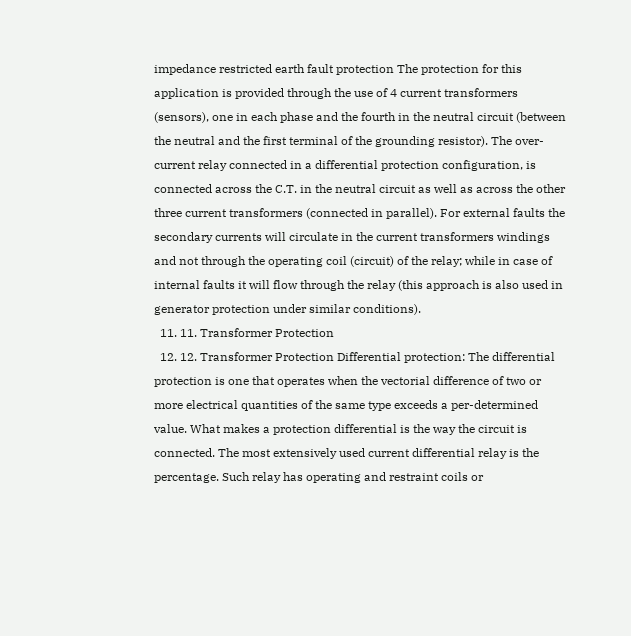impedance restricted earth fault protection The protection for this application is provided through the use of 4 current transformers (sensors), one in each phase and the fourth in the neutral circuit (between the neutral and the first terminal of the grounding resistor). The over-current relay connected in a differential protection configuration, is connected across the C.T. in the neutral circuit as well as across the other three current transformers (connected in parallel). For external faults the secondary currents will circulate in the current transformers windings and not through the operating coil (circuit) of the relay; while in case of internal faults it will flow through the relay (this approach is also used in generator protection under similar conditions).
  11. 11. Transformer Protection
  12. 12. Transformer Protection Differential protection: The differential protection is one that operates when the vectorial difference of two or more electrical quantities of the same type exceeds a per-determined value. What makes a protection differential is the way the circuit is connected. The most extensively used current differential relay is the percentage. Such relay has operating and restraint coils or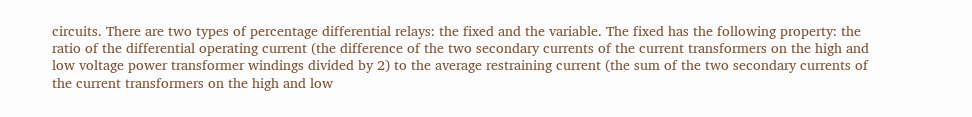circuits. There are two types of percentage differential relays: the fixed and the variable. The fixed has the following property: the ratio of the differential operating current (the difference of the two secondary currents of the current transformers on the high and low voltage power transformer windings divided by 2) to the average restraining current (the sum of the two secondary currents of the current transformers on the high and low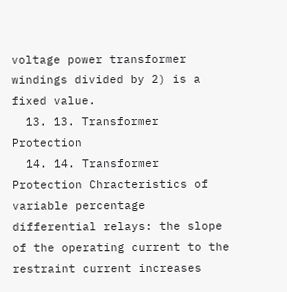voltage power transformer windings divided by 2) is a fixed value.
  13. 13. Transformer Protection
  14. 14. Transformer Protection Chracteristics of variable percentage differential relays: the slope of the operating current to the restraint current increases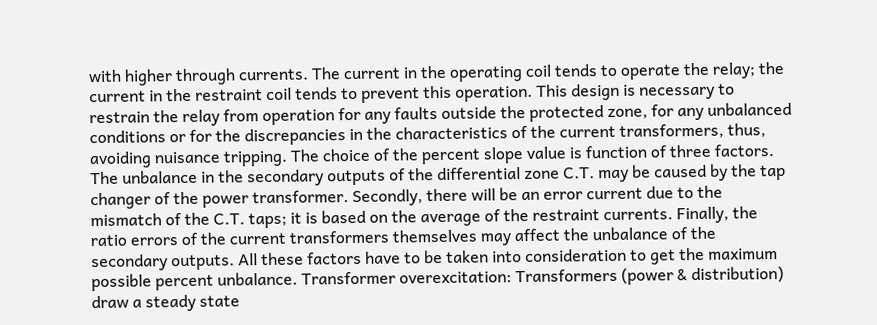with higher through currents. The current in the operating coil tends to operate the relay; the current in the restraint coil tends to prevent this operation. This design is necessary to restrain the relay from operation for any faults outside the protected zone, for any unbalanced conditions or for the discrepancies in the characteristics of the current transformers, thus, avoiding nuisance tripping. The choice of the percent slope value is function of three factors. The unbalance in the secondary outputs of the differential zone C.T. may be caused by the tap changer of the power transformer. Secondly, there will be an error current due to the mismatch of the C.T. taps; it is based on the average of the restraint currents. Finally, the ratio errors of the current transformers themselves may affect the unbalance of the secondary outputs. All these factors have to be taken into consideration to get the maximum possible percent unbalance. Transformer overexcitation: Transformers (power & distribution) draw a steady state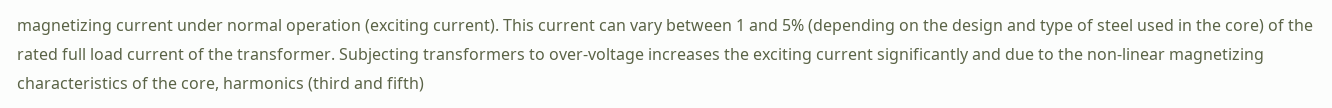magnetizing current under normal operation (exciting current). This current can vary between 1 and 5% (depending on the design and type of steel used in the core) of the rated full load current of the transformer. Subjecting transformers to over-voltage increases the exciting current significantly and due to the non-linear magnetizing characteristics of the core, harmonics (third and fifth)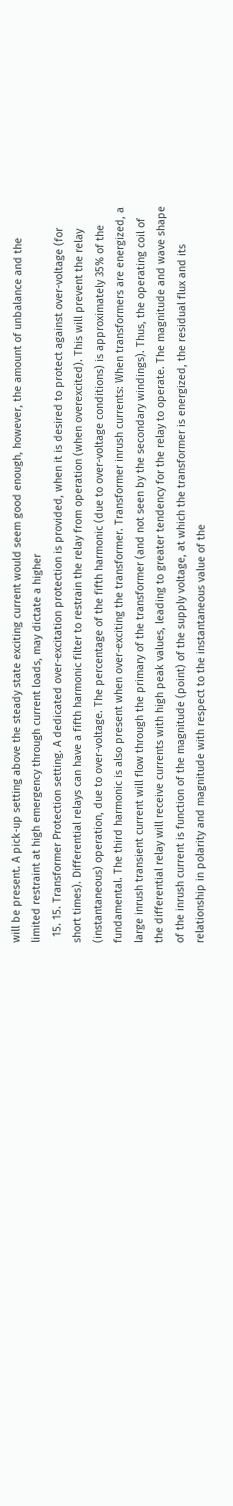will be present. A pick-up setting above the steady state exciting current would seem good enough, however, the amount of unbalance and the limited restraint at high emergency through current loads, may dictate a higher
  15. 15. Transformer Protection setting. A dedicated over-excitation protection is provided, when it is desired to protect against over-voltage (for short times). Differential relays can have a fifth harmonic filter to restrain the relay from operation (when overexcited). This will prevent the relay (instantaneous) operation, due to over-voltage. The percentage of the fifth harmonic (due to over-voltage conditions) is approximately 35% of the fundamental. The third harmonic is also present when over-exciting the transformer. Transformer inrush currents: When transformers are energized, a large inrush transient current will flow through the primary of the transformer (and not seen by the secondary windings). Thus, the operating coil of the differential relay will receive currents with high peak values, leading to greater tendency for the relay to operate. The magnitude and wave shape of the inrush current is function of the magnitude (point) of the supply voltage, at which the transformer is energized, the residual flux and its relationship in polarity and magnitude with respect to the instantaneous value of the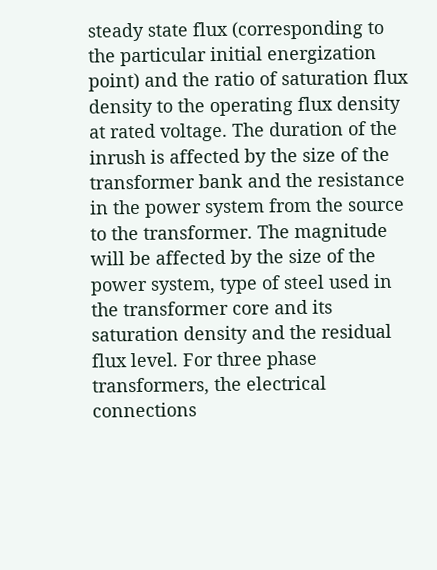steady state flux (corresponding to the particular initial energization point) and the ratio of saturation flux density to the operating flux density at rated voltage. The duration of the inrush is affected by the size of the transformer bank and the resistance in the power system from the source to the transformer. The magnitude will be affected by the size of the power system, type of steel used in the transformer core and its saturation density and the residual flux level. For three phase transformers, the electrical connections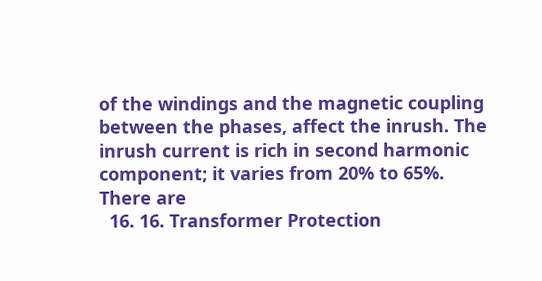of the windings and the magnetic coupling between the phases, affect the inrush. The inrush current is rich in second harmonic component; it varies from 20% to 65%. There are
  16. 16. Transformer Protection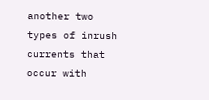another two types of inrush currents that occur with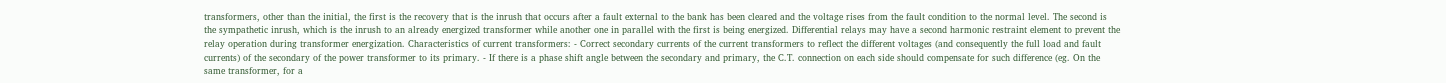transformers, other than the initial, the first is the recovery that is the inrush that occurs after a fault external to the bank has been cleared and the voltage rises from the fault condition to the normal level. The second is the sympathetic inrush, which is the inrush to an already energized transformer while another one in parallel with the first is being energized. Differential relays may have a second harmonic restraint element to prevent the relay operation during transformer energization. Characteristics of current transformers: - Correct secondary currents of the current transformers to reflect the different voltages (and consequently the full load and fault currents) of the secondary of the power transformer to its primary. - If there is a phase shift angle between the secondary and primary, the C.T. connection on each side should compensate for such difference (eg. On the same transformer, for a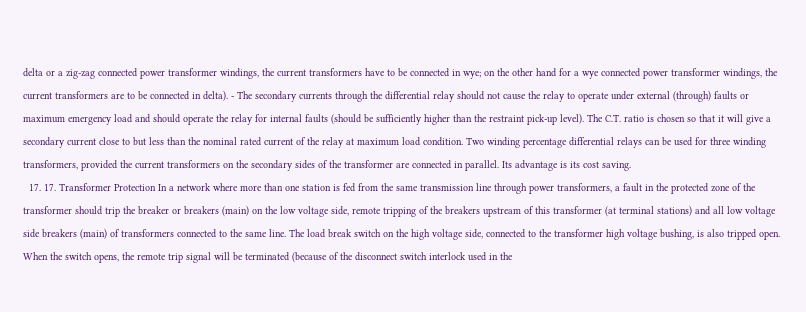delta or a zig-zag connected power transformer windings, the current transformers have to be connected in wye; on the other hand for a wye connected power transformer windings, the current transformers are to be connected in delta). - The secondary currents through the differential relay should not cause the relay to operate under external (through) faults or maximum emergency load and should operate the relay for internal faults (should be sufficiently higher than the restraint pick-up level). The C.T. ratio is chosen so that it will give a secondary current close to but less than the nominal rated current of the relay at maximum load condition. Two winding percentage differential relays can be used for three winding transformers, provided the current transformers on the secondary sides of the transformer are connected in parallel. Its advantage is its cost saving.
  17. 17. Transformer Protection In a network where more than one station is fed from the same transmission line through power transformers, a fault in the protected zone of the transformer should trip the breaker or breakers (main) on the low voltage side, remote tripping of the breakers upstream of this transformer (at terminal stations) and all low voltage side breakers (main) of transformers connected to the same line. The load break switch on the high voltage side, connected to the transformer high voltage bushing, is also tripped open. When the switch opens, the remote trip signal will be terminated (because of the disconnect switch interlock used in the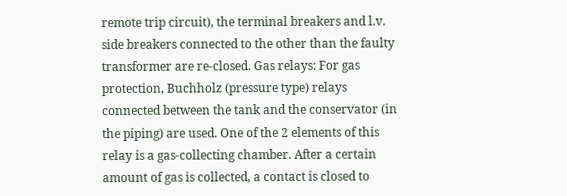remote trip circuit), the terminal breakers and l.v. side breakers connected to the other than the faulty transformer are re-closed. Gas relays: For gas protection, Buchholz (pressure type) relays connected between the tank and the conservator (in the piping) are used. One of the 2 elements of this relay is a gas-collecting chamber. After a certain amount of gas is collected, a contact is closed to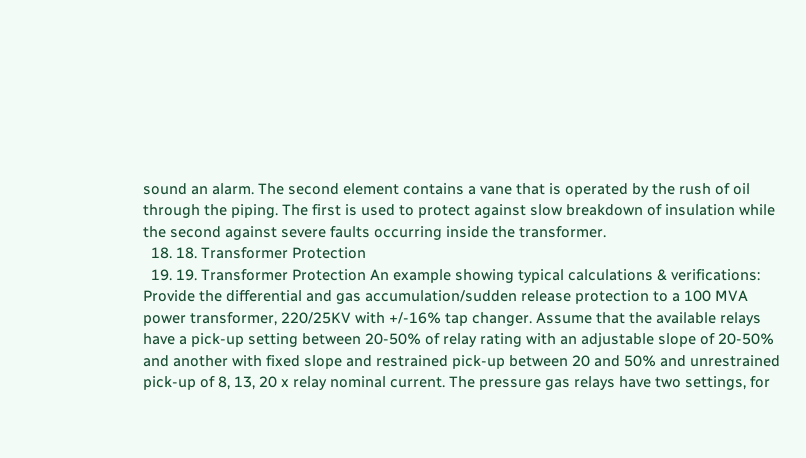sound an alarm. The second element contains a vane that is operated by the rush of oil through the piping. The first is used to protect against slow breakdown of insulation while the second against severe faults occurring inside the transformer.
  18. 18. Transformer Protection
  19. 19. Transformer Protection An example showing typical calculations & verifications: Provide the differential and gas accumulation/sudden release protection to a 100 MVA power transformer, 220/25KV with +/-16% tap changer. Assume that the available relays have a pick-up setting between 20-50% of relay rating with an adjustable slope of 20-50% and another with fixed slope and restrained pick-up between 20 and 50% and unrestrained pick-up of 8, 13, 20 x relay nominal current. The pressure gas relays have two settings, for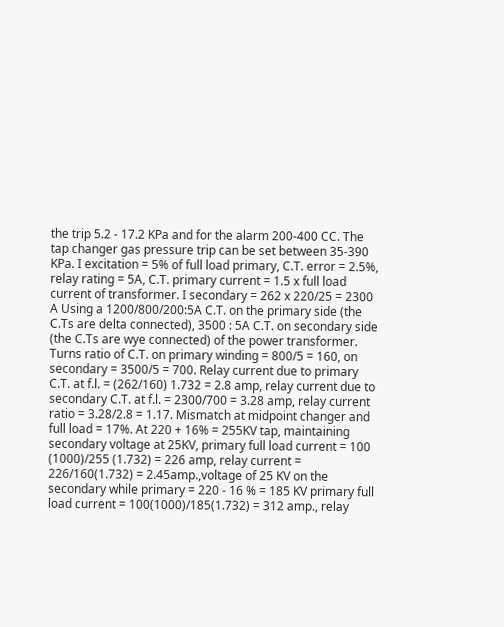the trip 5.2 - 17.2 KPa and for the alarm 200-400 CC. The tap changer gas pressure trip can be set between 35-390 KPa. I excitation = 5% of full load primary, C.T. error = 2.5%, relay rating = 5A, C.T. primary current = 1.5 x full load current of transformer. I secondary = 262 x 220/25 = 2300 A Using a 1200/800/200:5A C.T. on the primary side (the C.Ts are delta connected), 3500 : 5A C.T. on secondary side (the C.Ts are wye connected) of the power transformer. Turns ratio of C.T. on primary winding = 800/5 = 160, on secondary = 3500/5 = 700. Relay current due to primary C.T. at f.l. = (262/160) 1.732 = 2.8 amp, relay current due to secondary C.T. at f.l. = 2300/700 = 3.28 amp, relay current ratio = 3.28/2.8 = 1.17. Mismatch at midpoint changer and full load = 17%. At 220 + 16% = 255KV tap, maintaining secondary voltage at 25KV, primary full load current = 100 (1000)/255 (1.732) = 226 amp, relay current = 226/160(1.732) = 2.45amp.,voltage of 25 KV on the secondary while primary = 220 - 16 % = 185 KV primary full load current = 100(1000)/185(1.732) = 312 amp., relay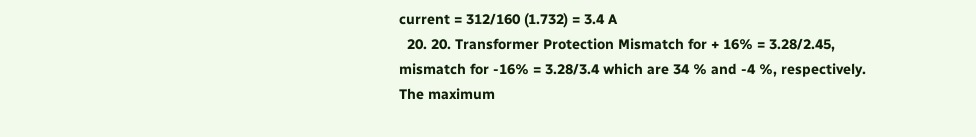current = 312/160 (1.732) = 3.4 A
  20. 20. Transformer Protection Mismatch for + 16% = 3.28/2.45, mismatch for -16% = 3.28/3.4 which are 34 % and -4 %, respectively. The maximum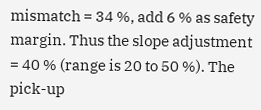mismatch = 34 %, add 6 % as safety margin. Thus the slope adjustment = 40 % (range is 20 to 50 %). The pick-up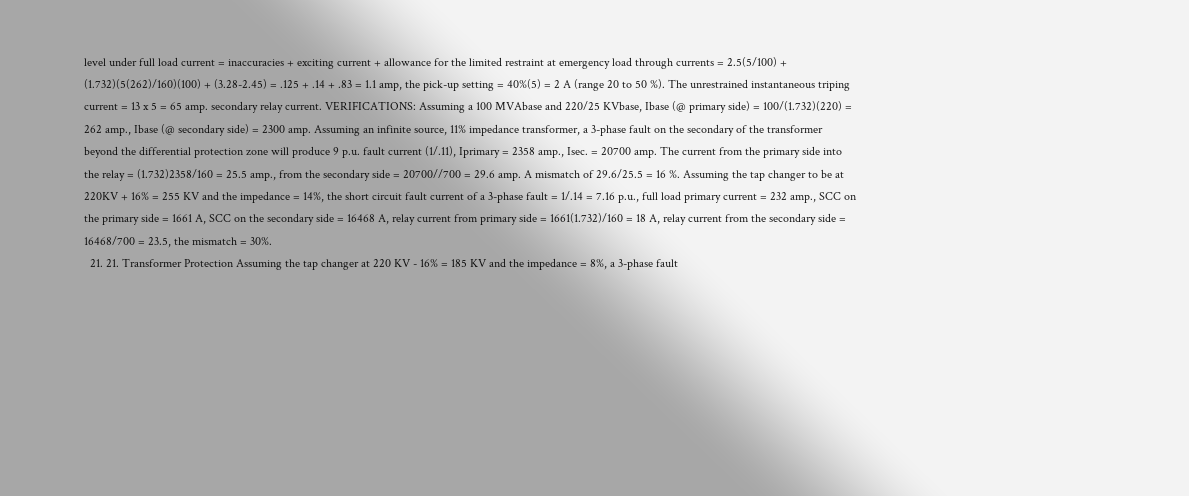level under full load current = inaccuracies + exciting current + allowance for the limited restraint at emergency load through currents = 2.5(5/100) + (1.732)(5(262)/160)(100) + (3.28-2.45) = .125 + .14 + .83 = 1.1 amp, the pick-up setting = 40%(5) = 2 A (range 20 to 50 %). The unrestrained instantaneous triping current = 13 x 5 = 65 amp. secondary relay current. VERIFICATIONS: Assuming a 100 MVAbase and 220/25 KVbase, Ibase (@ primary side) = 100/(1.732)(220) = 262 amp., Ibase (@ secondary side) = 2300 amp. Assuming an infinite source, 11% impedance transformer, a 3-phase fault on the secondary of the transformer beyond the differential protection zone will produce 9 p.u. fault current (1/.11), Iprimary = 2358 amp., Isec. = 20700 amp. The current from the primary side into the relay = (1.732)2358/160 = 25.5 amp., from the secondary side = 20700//700 = 29.6 amp. A mismatch of 29.6/25.5 = 16 %. Assuming the tap changer to be at 220KV + 16% = 255 KV and the impedance = 14%, the short circuit fault current of a 3-phase fault = 1/.14 = 7.16 p.u., full load primary current = 232 amp., SCC on the primary side = 1661 A, SCC on the secondary side = 16468 A, relay current from primary side = 1661(1.732)/160 = 18 A, relay current from the secondary side = 16468/700 = 23.5, the mismatch = 30%.
  21. 21. Transformer Protection Assuming the tap changer at 220 KV - 16% = 185 KV and the impedance = 8%, a 3-phase fault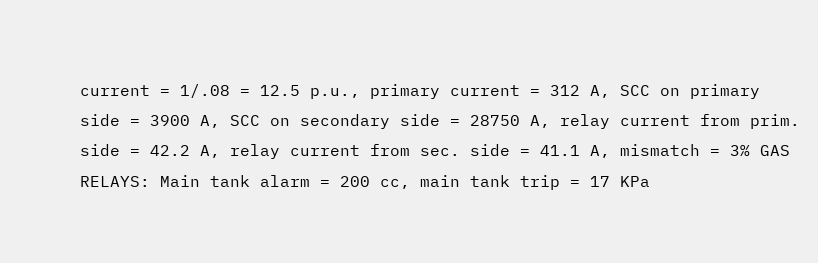current = 1/.08 = 12.5 p.u., primary current = 312 A, SCC on primary side = 3900 A, SCC on secondary side = 28750 A, relay current from prim. side = 42.2 A, relay current from sec. side = 41.1 A, mismatch = 3% GAS RELAYS: Main tank alarm = 200 cc, main tank trip = 17 KPa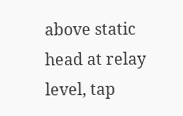above static head at relay level, tap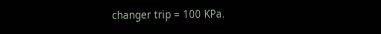changer trip = 100 KPa.